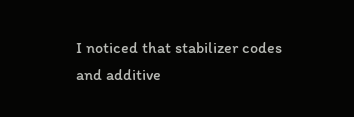I noticed that stabilizer codes and additive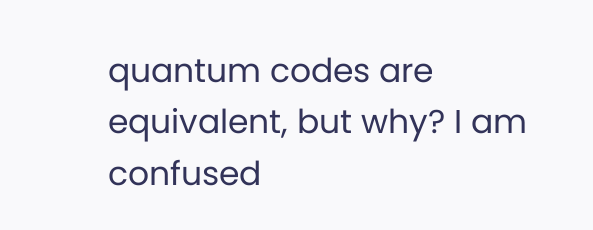quantum codes are equivalent, but why? I am confused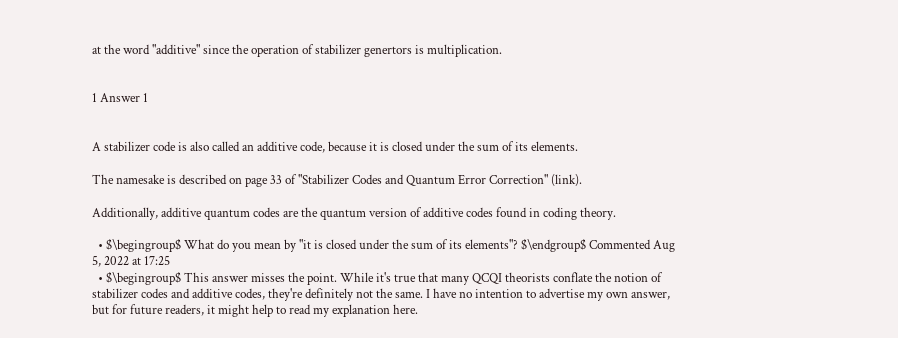at the word "additive" since the operation of stabilizer genertors is multiplication.


1 Answer 1


A stabilizer code is also called an additive code, because it is closed under the sum of its elements.

The namesake is described on page 33 of "Stabilizer Codes and Quantum Error Correction" (link).

Additionally, additive quantum codes are the quantum version of additive codes found in coding theory.

  • $\begingroup$ What do you mean by "it is closed under the sum of its elements"? $\endgroup$ Commented Aug 5, 2022 at 17:25
  • $\begingroup$ This answer misses the point. While it's true that many QCQI theorists conflate the notion of stabilizer codes and additive codes, they're definitely not the same. I have no intention to advertise my own answer, but for future readers, it might help to read my explanation here.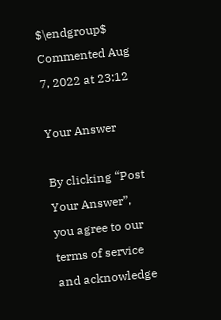$\endgroup$ Commented Aug 7, 2022 at 23:12

Your Answer

By clicking “Post Your Answer”, you agree to our terms of service and acknowledge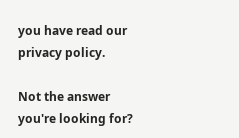you have read our privacy policy.

Not the answer you're looking for?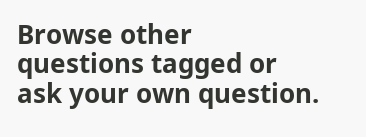Browse other questions tagged or ask your own question.